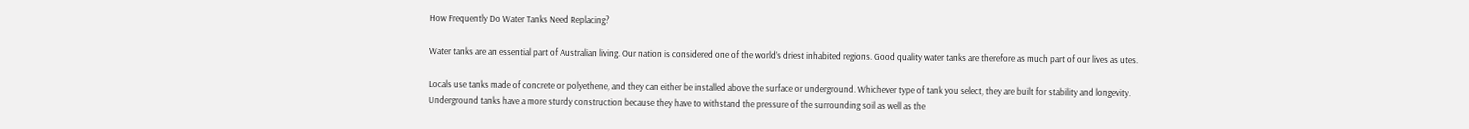How Frequently Do Water Tanks Need Replacing?

Water tanks are an essential part of Australian living. Our nation is considered one of the world’s driest inhabited regions. Good quality water tanks are therefore as much part of our lives as utes.

Locals use tanks made of concrete or polyethene, and they can either be installed above the surface or underground. Whichever type of tank you select, they are built for stability and longevity. Underground tanks have a more sturdy construction because they have to withstand the pressure of the surrounding soil as well as the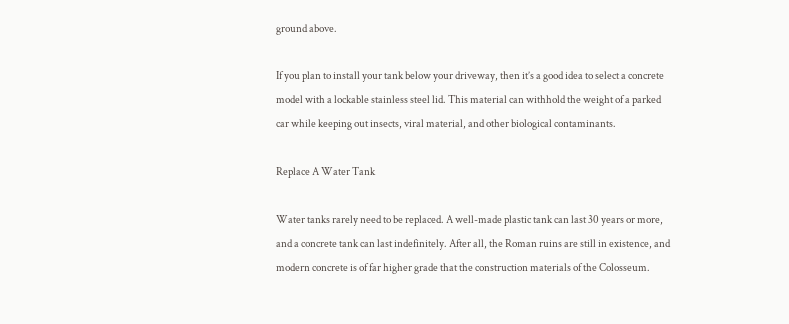ground above.

If you plan to install your tank below your driveway, then it’s a good idea to select a concrete model with a lockable stainless steel lid. This material can withhold the weight of a parked car while keeping out insects, viral material, and other biological contaminants.

Replace A Water Tank

Water tanks rarely need to be replaced. A well-made plastic tank can last 30 years or more, and a concrete tank can last indefinitely. After all, the Roman ruins are still in existence, and modern concrete is of far higher grade that the construction materials of the Colosseum.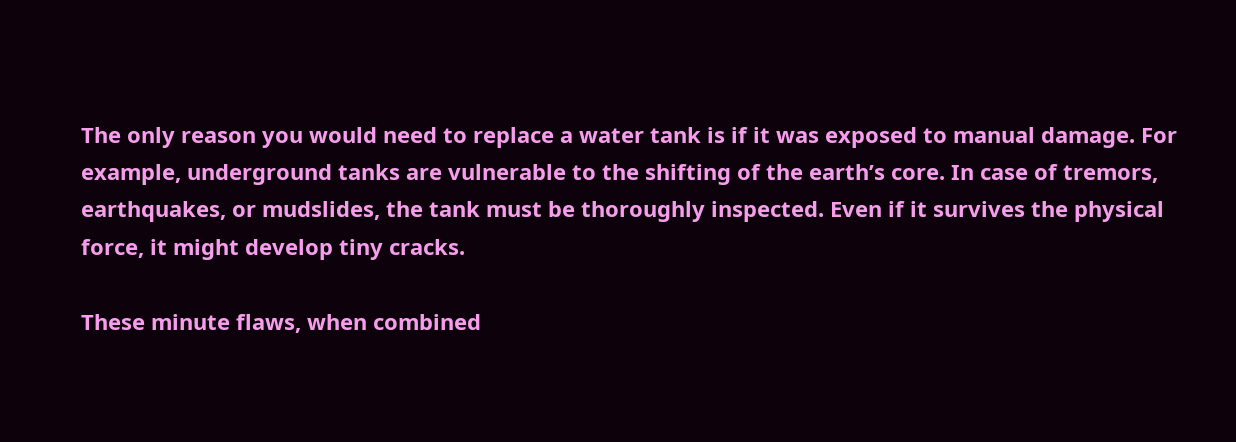The only reason you would need to replace a water tank is if it was exposed to manual damage. For example, underground tanks are vulnerable to the shifting of the earth’s core. In case of tremors, earthquakes, or mudslides, the tank must be thoroughly inspected. Even if it survives the physical force, it might develop tiny cracks.

These minute flaws, when combined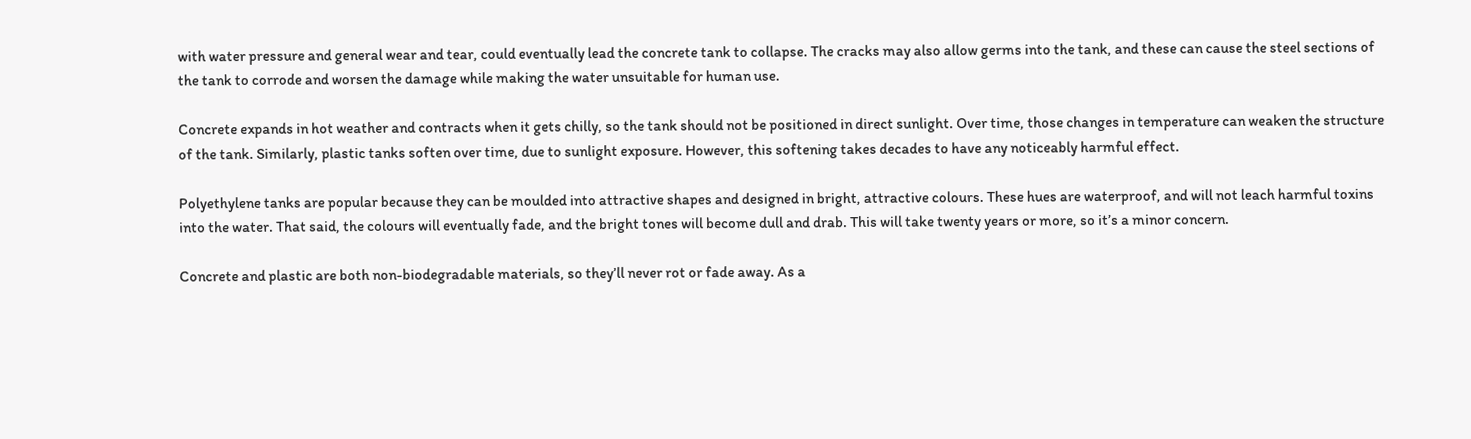with water pressure and general wear and tear, could eventually lead the concrete tank to collapse. The cracks may also allow germs into the tank, and these can cause the steel sections of the tank to corrode and worsen the damage while making the water unsuitable for human use.

Concrete expands in hot weather and contracts when it gets chilly, so the tank should not be positioned in direct sunlight. Over time, those changes in temperature can weaken the structure of the tank. Similarly, plastic tanks soften over time, due to sunlight exposure. However, this softening takes decades to have any noticeably harmful effect.

Polyethylene tanks are popular because they can be moulded into attractive shapes and designed in bright, attractive colours. These hues are waterproof, and will not leach harmful toxins into the water. That said, the colours will eventually fade, and the bright tones will become dull and drab. This will take twenty years or more, so it’s a minor concern.

Concrete and plastic are both non-biodegradable materials, so they’ll never rot or fade away. As a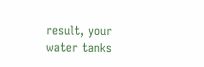result, your water tanks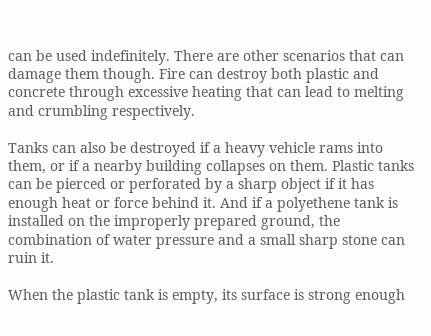can be used indefinitely. There are other scenarios that can damage them though. Fire can destroy both plastic and concrete through excessive heating that can lead to melting and crumbling respectively.

Tanks can also be destroyed if a heavy vehicle rams into them, or if a nearby building collapses on them. Plastic tanks can be pierced or perforated by a sharp object if it has enough heat or force behind it. And if a polyethene tank is installed on the improperly prepared ground, the combination of water pressure and a small sharp stone can ruin it.

When the plastic tank is empty, its surface is strong enough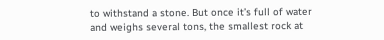to withstand a stone. But once it’s full of water and weighs several tons, the smallest rock at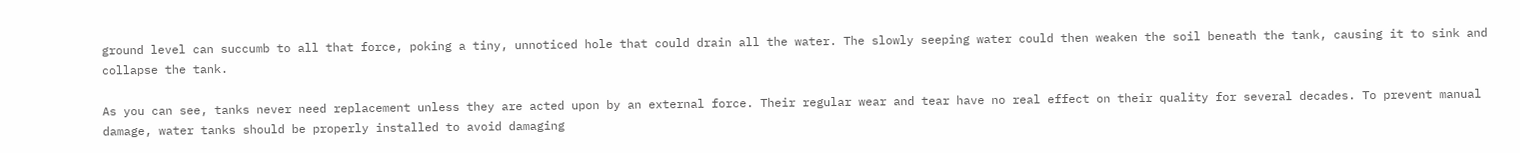ground level can succumb to all that force, poking a tiny, unnoticed hole that could drain all the water. The slowly seeping water could then weaken the soil beneath the tank, causing it to sink and collapse the tank.

As you can see, tanks never need replacement unless they are acted upon by an external force. Their regular wear and tear have no real effect on their quality for several decades. To prevent manual damage, water tanks should be properly installed to avoid damaging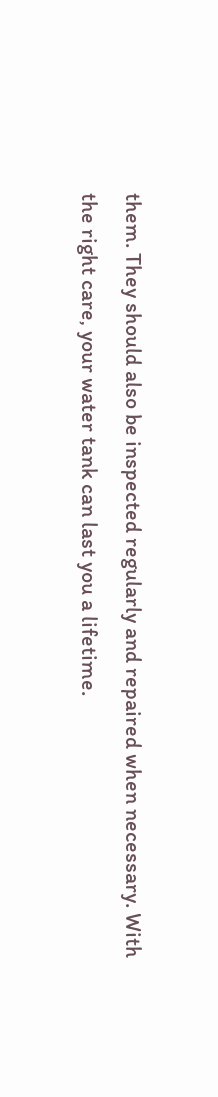them. They should also be inspected regularly and repaired when necessary. With the right care, your water tank can last you a lifetime.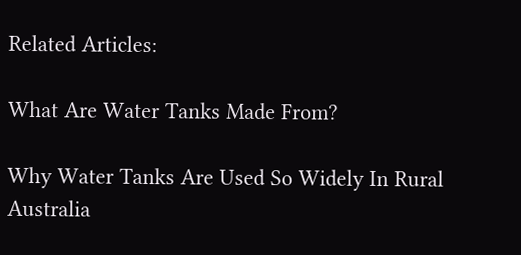Related Articles:

What Are Water Tanks Made From?

Why Water Tanks Are Used So Widely In Rural Australia